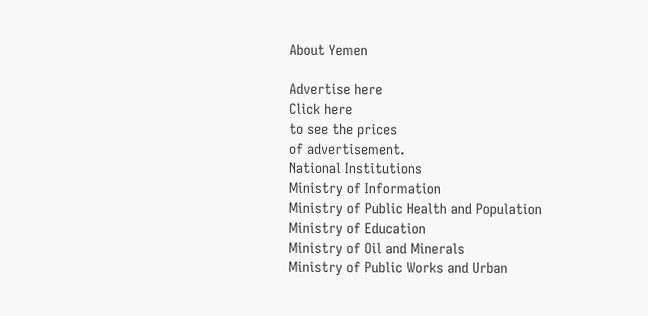About Yemen

Advertise here
Click here
to see the prices
of advertisement.
National Institutions
Ministry of Information
Ministry of Public Health and Population
Ministry of Education
Ministry of Oil and Minerals
Ministry of Public Works and Urban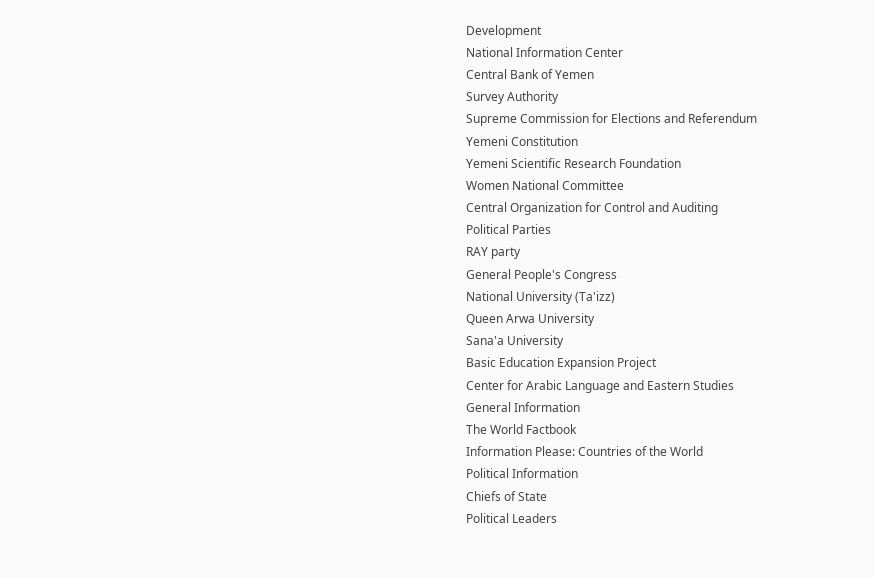Development
National Information Center
Central Bank of Yemen
Survey Authority
Supreme Commission for Elections and Referendum
Yemeni Constitution
Yemeni Scientific Research Foundation
Women National Committee
Central Organization for Control and Auditing
Political Parties
RAY party
General People's Congress
National University (Ta'izz)
Queen Arwa University
Sana'a University
Basic Education Expansion Project
Center for Arabic Language and Eastern Studies
General Information
The World Factbook
Information Please: Countries of the World
Political Information
Chiefs of State
Political Leaders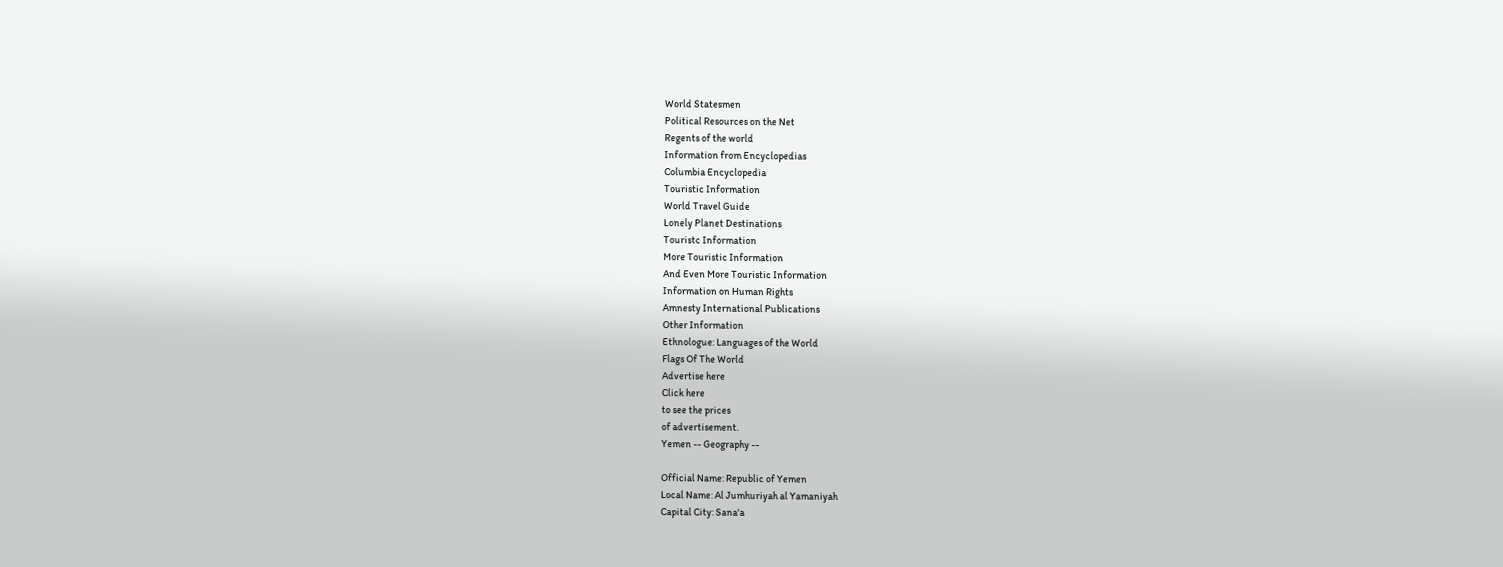World Statesmen
Political Resources on the Net
Regents of the world
Information from Encyclopedias
Columbia Encyclopedia
Touristic Information
World Travel Guide
Lonely Planet Destinations
Touristc Information
More Touristic Information
And Even More Touristic Information
Information on Human Rights
Amnesty International Publications
Other Information
Ethnologue: Languages of the World
Flags Of The World
Advertise here
Click here
to see the prices
of advertisement.
Yemen -- Geography --

Official Name: Republic of Yemen
Local Name: Al Jumhuriyah al Yamaniyah
Capital City: Sana'a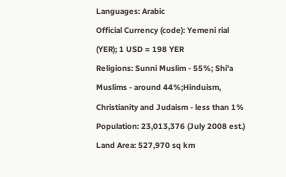Languages: Arabic
Official Currency (code): Yemeni rial (YER); 1 USD = 198 YER
Religions: Sunni Muslim - 55%; Shi'a Muslims - around 44%;Hinduism, Christianity and Judaism - less than 1%
Population: 23,013,376 (July 2008 est.)
Land Area: 527,970 sq km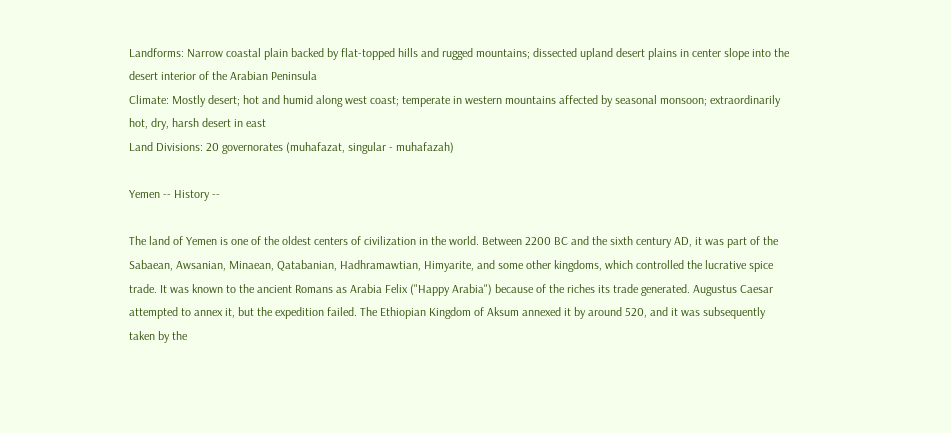Landforms: Narrow coastal plain backed by flat-topped hills and rugged mountains; dissected upland desert plains in center slope into the desert interior of the Arabian Peninsula
Climate: Mostly desert; hot and humid along west coast; temperate in western mountains affected by seasonal monsoon; extraordinarily hot, dry, harsh desert in east
Land Divisions: 20 governorates (muhafazat, singular - muhafazah)

Yemen -- History --

The land of Yemen is one of the oldest centers of civilization in the world. Between 2200 BC and the sixth century AD, it was part of the Sabaean, Awsanian, Minaean, Qatabanian, Hadhramawtian, Himyarite, and some other kingdoms, which controlled the lucrative spice trade. It was known to the ancient Romans as Arabia Felix ("Happy Arabia") because of the riches its trade generated. Augustus Caesar attempted to annex it, but the expedition failed. The Ethiopian Kingdom of Aksum annexed it by around 520, and it was subsequently taken by the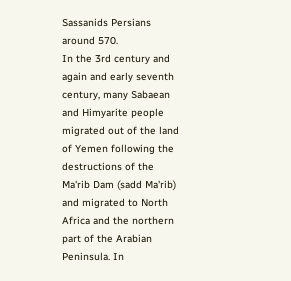Sassanids Persians around 570.
In the 3rd century and again and early seventh century, many Sabaean and Himyarite people migrated out of the land of Yemen following the destructions of the Ma'rib Dam (sadd Ma'rib) and migrated to North Africa and the northern part of the Arabian Peninsula. In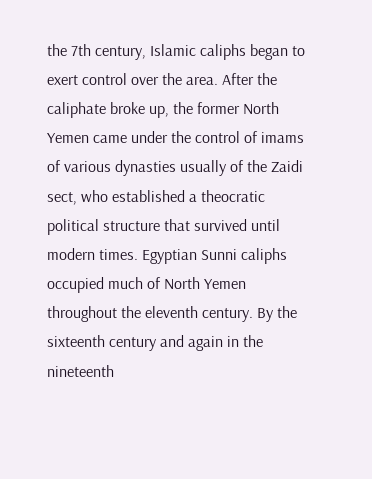the 7th century, Islamic caliphs began to exert control over the area. After the caliphate broke up, the former North Yemen came under the control of imams of various dynasties usually of the Zaidi sect, who established a theocratic political structure that survived until modern times. Egyptian Sunni caliphs occupied much of North Yemen throughout the eleventh century. By the sixteenth century and again in the nineteenth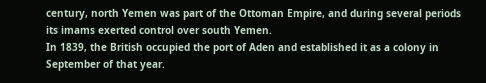century, north Yemen was part of the Ottoman Empire, and during several periods its imams exerted control over south Yemen.
In 1839, the British occupied the port of Aden and established it as a colony in September of that year.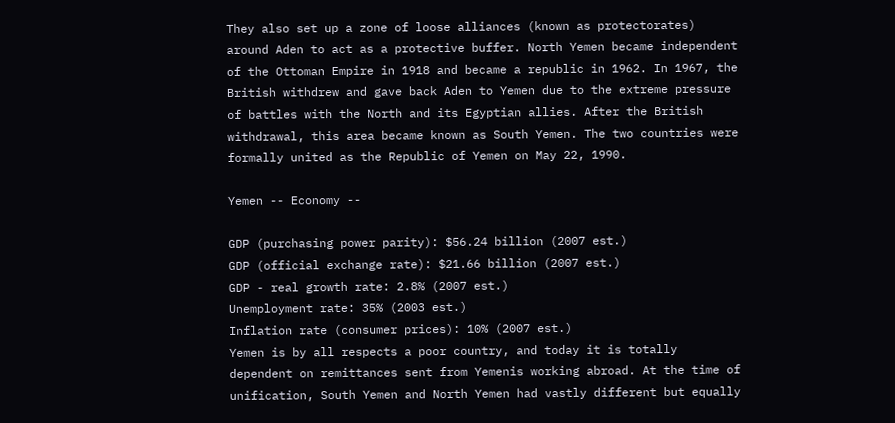They also set up a zone of loose alliances (known as protectorates) around Aden to act as a protective buffer. North Yemen became independent of the Ottoman Empire in 1918 and became a republic in 1962. In 1967, the British withdrew and gave back Aden to Yemen due to the extreme pressure of battles with the North and its Egyptian allies. After the British withdrawal, this area became known as South Yemen. The two countries were formally united as the Republic of Yemen on May 22, 1990.

Yemen -- Economy --

GDP (purchasing power parity): $56.24 billion (2007 est.)
GDP (official exchange rate): $21.66 billion (2007 est.)
GDP - real growth rate: 2.8% (2007 est.)
Unemployment rate: 35% (2003 est.)
Inflation rate (consumer prices): 10% (2007 est.)
Yemen is by all respects a poor country, and today it is totally dependent on remittances sent from Yemenis working abroad. At the time of unification, South Yemen and North Yemen had vastly different but equally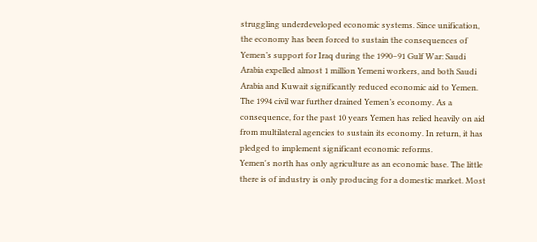struggling underdeveloped economic systems. Since unification, the economy has been forced to sustain the consequences of Yemen’s support for Iraq during the 1990–91 Gulf War: Saudi Arabia expelled almost 1 million Yemeni workers, and both Saudi Arabia and Kuwait significantly reduced economic aid to Yemen. The 1994 civil war further drained Yemen’s economy. As a consequence, for the past 10 years Yemen has relied heavily on aid from multilateral agencies to sustain its economy. In return, it has pledged to implement significant economic reforms.
Yemen's north has only agriculture as an economic base. The little there is of industry is only producing for a domestic market. Most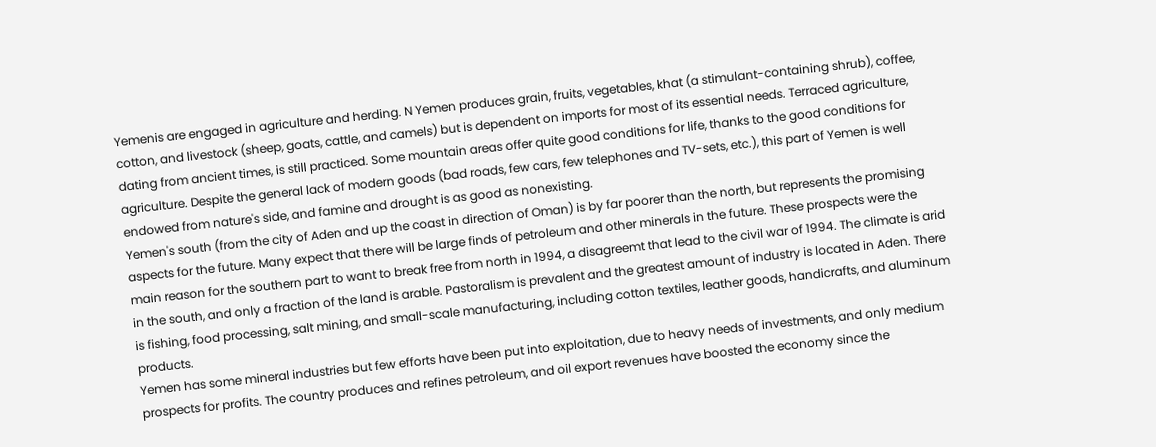Yemenis are engaged in agriculture and herding. N Yemen produces grain, fruits, vegetables, khat (a stimulant-containing shrub), coffee, cotton, and livestock (sheep, goats, cattle, and camels) but is dependent on imports for most of its essential needs. Terraced agriculture, dating from ancient times, is still practiced. Some mountain areas offer quite good conditions for life, thanks to the good conditions for agriculture. Despite the general lack of modern goods (bad roads, few cars, few telephones and TV-sets, etc.), this part of Yemen is well endowed from nature's side, and famine and drought is as good as nonexisting.
Yemen's south (from the city of Aden and up the coast in direction of Oman) is by far poorer than the north, but represents the promising aspects for the future. Many expect that there will be large finds of petroleum and other minerals in the future. These prospects were the main reason for the southern part to want to break free from north in 1994, a disagreemt that lead to the civil war of 1994. The climate is arid in the south, and only a fraction of the land is arable. Pastoralism is prevalent and the greatest amount of industry is located in Aden. There is fishing, food processing, salt mining, and small-scale manufacturing, including cotton textiles, leather goods, handicrafts, and aluminum products.
Yemen has some mineral industries but few efforts have been put into exploitation, due to heavy needs of investments, and only medium prospects for profits. The country produces and refines petroleum, and oil export revenues have boosted the economy since the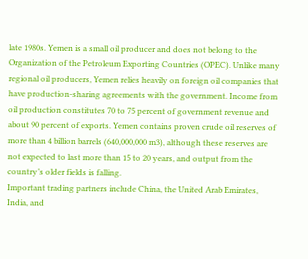late 1980s. Yemen is a small oil producer and does not belong to the Organization of the Petroleum Exporting Countries (OPEC). Unlike many regional oil producers, Yemen relies heavily on foreign oil companies that have production-sharing agreements with the government. Income from oil production constitutes 70 to 75 percent of government revenue and about 90 percent of exports. Yemen contains proven crude oil reserves of more than 4 billion barrels (640,000,000 m3), although these reserves are not expected to last more than 15 to 20 years, and output from the country’s older fields is falling.
Important trading partners include China, the United Arab Emirates, India, and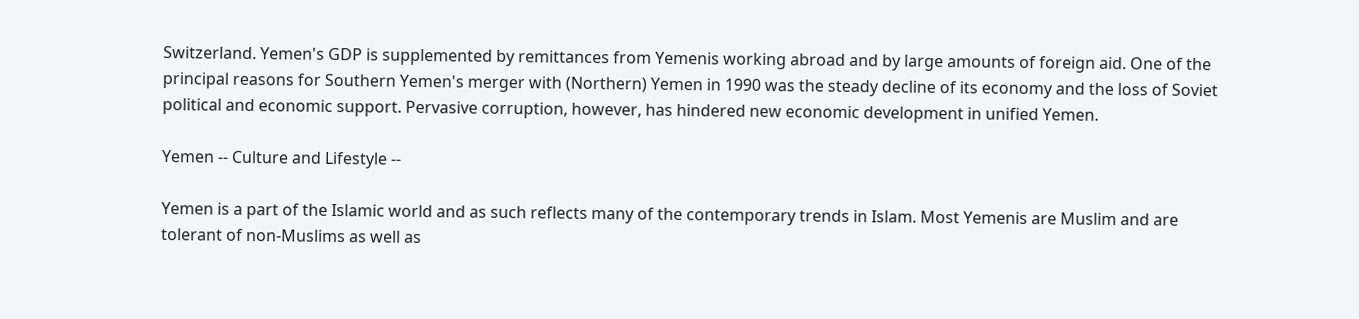Switzerland. Yemen's GDP is supplemented by remittances from Yemenis working abroad and by large amounts of foreign aid. One of the principal reasons for Southern Yemen's merger with (Northern) Yemen in 1990 was the steady decline of its economy and the loss of Soviet political and economic support. Pervasive corruption, however, has hindered new economic development in unified Yemen.

Yemen -- Culture and Lifestyle --

Yemen is a part of the Islamic world and as such reflects many of the contemporary trends in Islam. Most Yemenis are Muslim and are tolerant of non-Muslims as well as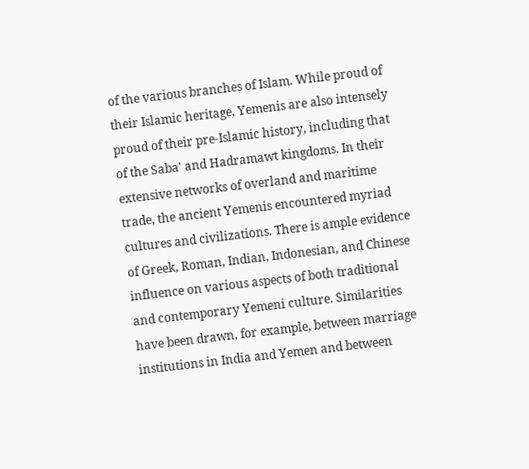of the various branches of Islam. While proud of their Islamic heritage, Yemenis are also intensely proud of their pre-Islamic history, including that of the Saba' and Hadramawt kingdoms. In their extensive networks of overland and maritime trade, the ancient Yemenis encountered myriad cultures and civilizations. There is ample evidence of Greek, Roman, Indian, Indonesian, and Chinese influence on various aspects of both traditional and contemporary Yemeni culture. Similarities have been drawn, for example, between marriage institutions in India and Yemen and between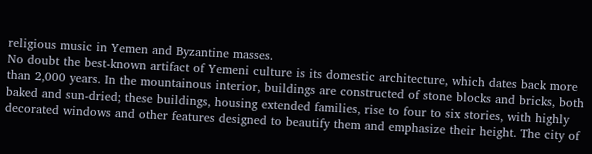religious music in Yemen and Byzantine masses.
No doubt the best-known artifact of Yemeni culture is its domestic architecture, which dates back more than 2,000 years. In the mountainous interior, buildings are constructed of stone blocks and bricks, both baked and sun-dried; these buildings, housing extended families, rise to four to six stories, with highly decorated windows and other features designed to beautify them and emphasize their height. The city of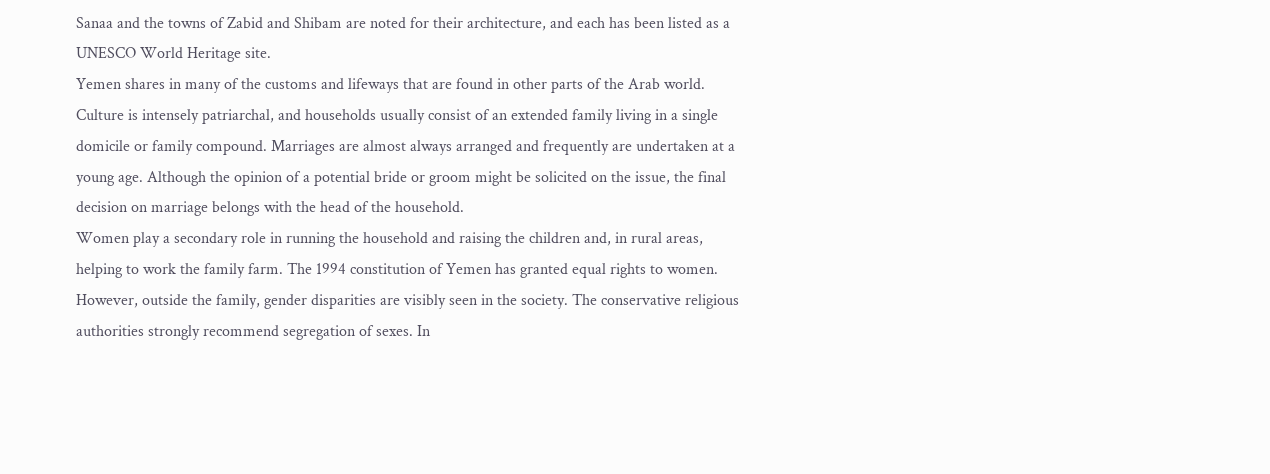Sanaa and the towns of Zabid and Shibam are noted for their architecture, and each has been listed as a UNESCO World Heritage site.
Yemen shares in many of the customs and lifeways that are found in other parts of the Arab world. Culture is intensely patriarchal, and households usually consist of an extended family living in a single domicile or family compound. Marriages are almost always arranged and frequently are undertaken at a young age. Although the opinion of a potential bride or groom might be solicited on the issue, the final decision on marriage belongs with the head of the household.
Women play a secondary role in running the household and raising the children and, in rural areas, helping to work the family farm. The 1994 constitution of Yemen has granted equal rights to women. However, outside the family, gender disparities are visibly seen in the society. The conservative religious authorities strongly recommend segregation of sexes. In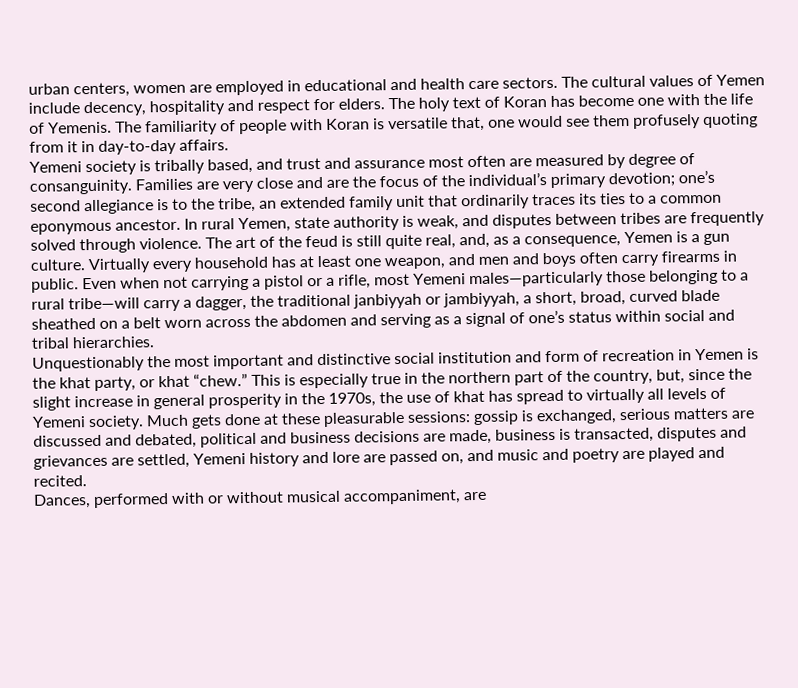urban centers, women are employed in educational and health care sectors. The cultural values of Yemen include decency, hospitality and respect for elders. The holy text of Koran has become one with the life of Yemenis. The familiarity of people with Koran is versatile that, one would see them profusely quoting from it in day-to-day affairs.
Yemeni society is tribally based, and trust and assurance most often are measured by degree of consanguinity. Families are very close and are the focus of the individual’s primary devotion; one’s second allegiance is to the tribe, an extended family unit that ordinarily traces its ties to a common eponymous ancestor. In rural Yemen, state authority is weak, and disputes between tribes are frequently solved through violence. The art of the feud is still quite real, and, as a consequence, Yemen is a gun culture. Virtually every household has at least one weapon, and men and boys often carry firearms in public. Even when not carrying a pistol or a rifle, most Yemeni males—particularly those belonging to a rural tribe—will carry a dagger, the traditional janbiyyah or jambiyyah, a short, broad, curved blade sheathed on a belt worn across the abdomen and serving as a signal of one’s status within social and tribal hierarchies.
Unquestionably the most important and distinctive social institution and form of recreation in Yemen is the khat party, or khat “chew.” This is especially true in the northern part of the country, but, since the slight increase in general prosperity in the 1970s, the use of khat has spread to virtually all levels of Yemeni society. Much gets done at these pleasurable sessions: gossip is exchanged, serious matters are discussed and debated, political and business decisions are made, business is transacted, disputes and grievances are settled, Yemeni history and lore are passed on, and music and poetry are played and recited.
Dances, performed with or without musical accompaniment, are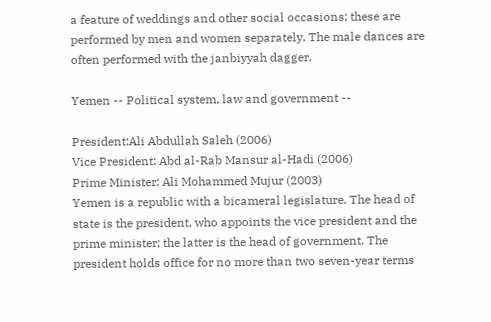a feature of weddings and other social occasions; these are performed by men and women separately. The male dances are often performed with the janbiyyah dagger.

Yemen -- Political system, law and government --

President:Ali Abdullah Saleh (2006)
Vice President: Abd al-Rab Mansur al-Hadi (2006)
Prime Minister: Ali Mohammed Mujur (2003)
Yemen is a republic with a bicameral legislature. The head of state is the president, who appoints the vice president and the prime minister; the latter is the head of government. The president holds office for no more than two seven-year terms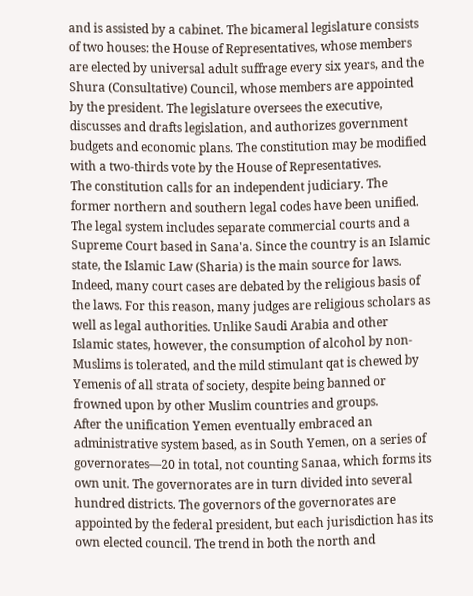and is assisted by a cabinet. The bicameral legislature consists of two houses: the House of Representatives, whose members are elected by universal adult suffrage every six years, and the Shura (Consultative) Council, whose members are appointed by the president. The legislature oversees the executive, discusses and drafts legislation, and authorizes government budgets and economic plans. The constitution may be modified with a two-thirds vote by the House of Representatives.
The constitution calls for an independent judiciary. The former northern and southern legal codes have been unified. The legal system includes separate commercial courts and a Supreme Court based in Sana'a. Since the country is an Islamic state, the Islamic Law (Sharia) is the main source for laws. Indeed, many court cases are debated by the religious basis of the laws. For this reason, many judges are religious scholars as well as legal authorities. Unlike Saudi Arabia and other Islamic states, however, the consumption of alcohol by non-Muslims is tolerated, and the mild stimulant qat is chewed by Yemenis of all strata of society, despite being banned or frowned upon by other Muslim countries and groups.
After the unification Yemen eventually embraced an administrative system based, as in South Yemen, on a series of governorates—20 in total, not counting Sanaa, which forms its own unit. The governorates are in turn divided into several hundred districts. The governors of the governorates are appointed by the federal president, but each jurisdiction has its own elected council. The trend in both the north and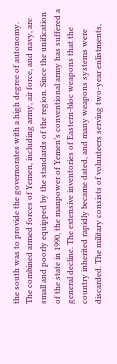the south was to provide the governorates with a high degree of autonomy.
The combined armed forces of Yemen, including army, air force, and navy, are small and poorly equipped by the standards of the region. Since the unification of the state in 1990, the manpower of Yemen’s conventional army has suffered a general decline. The extensive inventories of Eastern-bloc weapons that the country inherited rapidly became dated, and many weapons systems were discarded. The military consists of volunteers serving two-year enlistments,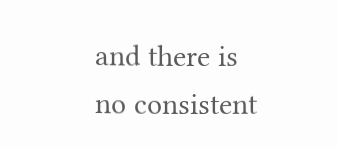and there is no consistent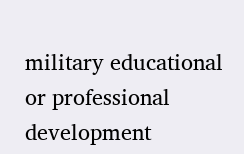military educational or professional development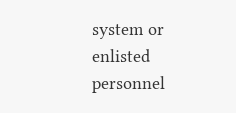system or enlisted personnel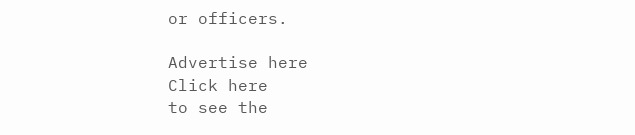or officers.

Advertise here
Click here
to see the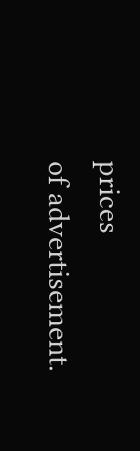prices
of advertisement.